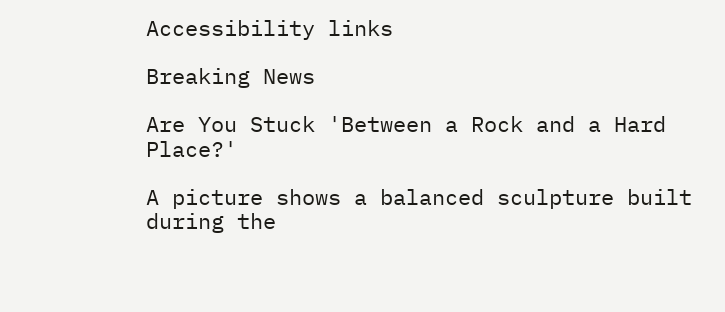Accessibility links

Breaking News

Are You Stuck 'Between a Rock and a Hard Place?'

A picture shows a balanced sculpture built during the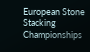European Stone Stacking Championships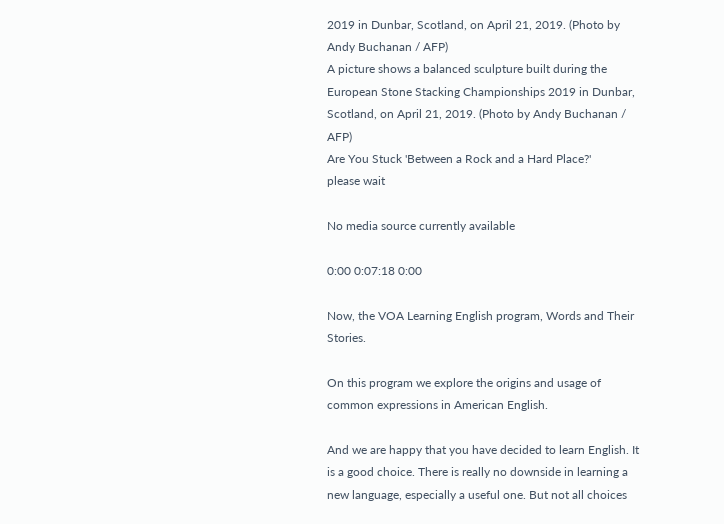2019 in Dunbar, Scotland, on April 21, 2019. (Photo by Andy Buchanan / AFP)
A picture shows a balanced sculpture built during the European Stone Stacking Championships 2019 in Dunbar, Scotland, on April 21, 2019. (Photo by Andy Buchanan / AFP)
Are You Stuck 'Between a Rock and a Hard Place?'
please wait

No media source currently available

0:00 0:07:18 0:00

Now, the VOA Learning English program, Words and Their Stories.

On this program we explore the origins and usage of common expressions in American English.

And we are happy that you have decided to learn English. It is a good choice. There is really no downside in learning a new language, especially a useful one. But not all choices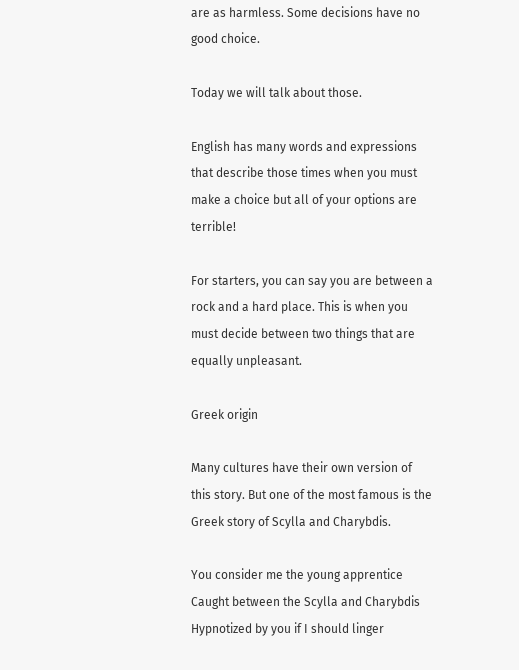are as harmless. Some decisions have no good choice.

Today we will talk about those.

English has many words and expressions that describe those times when you must make a choice but all of your options are terrible!

For starters, you can say you are between a rock and a hard place. This is when you must decide between two things that are equally unpleasant.

Greek origin

Many cultures have their own version of this story. But one of the most famous is the Greek story of Scylla and Charybdis.

You consider me the young apprentice
Caught between the Scylla and Charybdis
Hypnotized by you if I should linger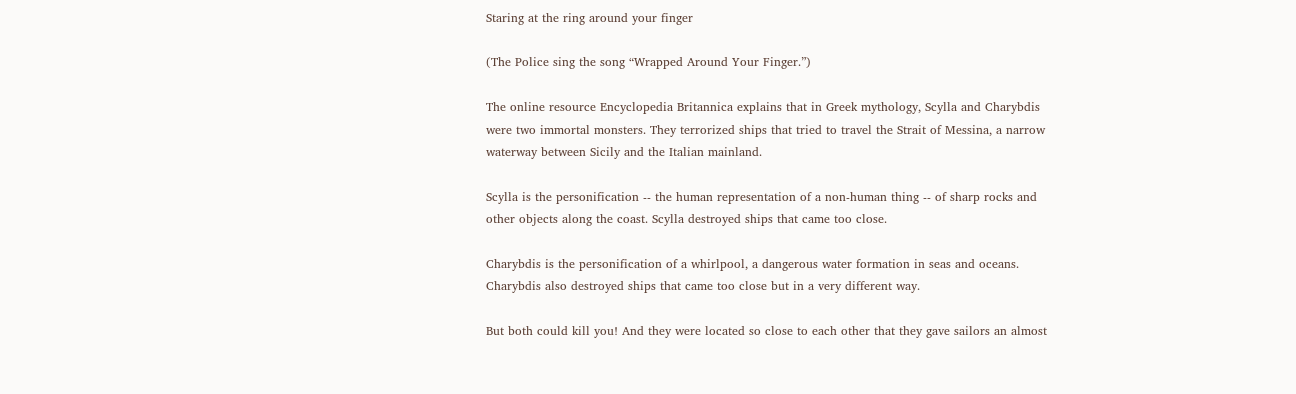Staring at the ring around your finger

(The Police sing the song “Wrapped Around Your Finger.”)

The online resource Encyclopedia Britannica explains that in Greek mythology, Scylla and Charybdis were two immortal monsters. They terrorized ships that tried to travel the Strait of Messina, a narrow waterway between Sicily and the Italian mainland.

Scylla is the personification -- the human representation of a non-human thing -- of sharp rocks and other objects along the coast. Scylla destroyed ships that came too close.

Charybdis is the personification of a whirlpool, a dangerous water formation in seas and oceans. Charybdis also destroyed ships that came too close but in a very different way.

But both could kill you! And they were located so close to each other that they gave sailors an almost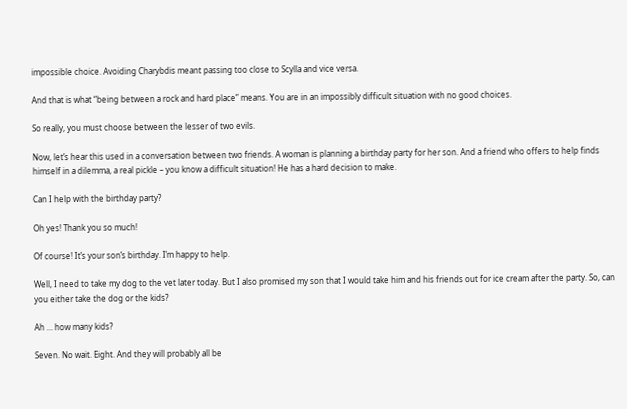impossible choice. Avoiding Charybdis meant passing too close to Scylla and vice versa.

And that is what “being between a rock and hard place” means. You are in an impossibly difficult situation with no good choices.

So really, you must choose between the lesser of two evils.

Now, let’s hear this used in a conversation between two friends. A woman is planning a birthday party for her son. And a friend who offers to help finds himself in a dilemma, a real pickle – you know a difficult situation! He has a hard decision to make.

Can I help with the birthday party?

Oh yes! Thank you so much!

Of course! It’s your son’s birthday. I’m happy to help.

Well, I need to take my dog to the vet later today. But I also promised my son that I would take him and his friends out for ice cream after the party. So, can you either take the dog or the kids?

Ah … how many kids?

Seven. No wait. Eight. And they will probably all be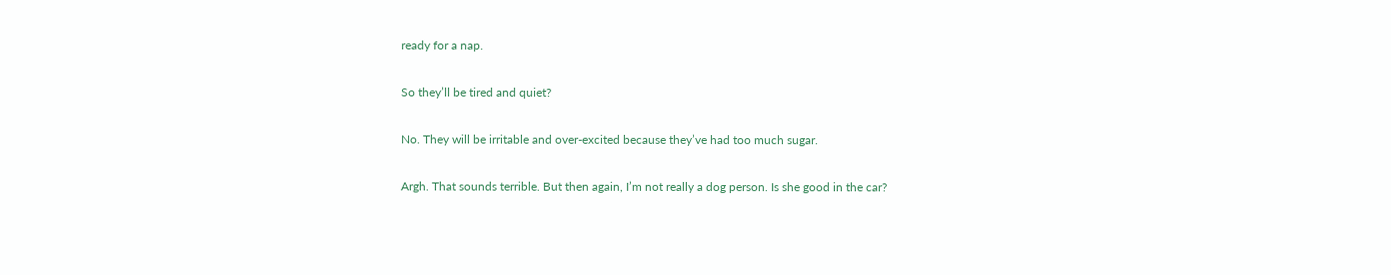ready for a nap.

So they’ll be tired and quiet?

No. They will be irritable and over-excited because they’ve had too much sugar.

Argh. That sounds terrible. But then again, I’m not really a dog person. Is she good in the car?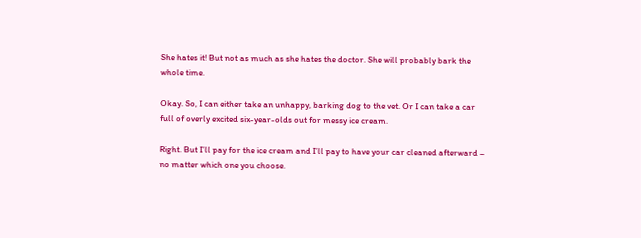She hates it! But not as much as she hates the doctor. She will probably bark the whole time.

Okay. So, I can either take an unhappy, barking dog to the vet. Or I can take a car full of overly excited six-year-olds out for messy ice cream.

Right. But I’ll pay for the ice cream and I’ll pay to have your car cleaned afterward – no matter which one you choose.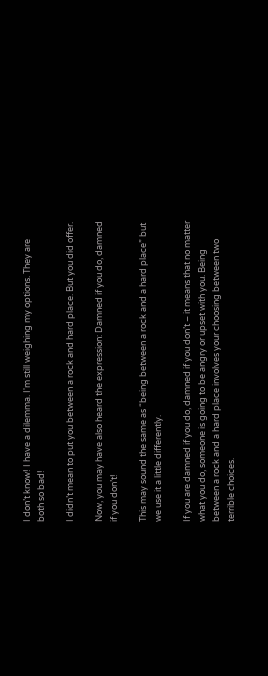I don’t know! I have a dilemma. I'm still weighing my options. They are both so bad!

I didn’t mean to put you between a rock and hard place. But you did offer.

Now, you may have also heard the expression: Damned if you do, damned if you don’t!

This may sound the same as “being between a rock and a hard place” but we use it a little differently.

If you are damned if you do, damned if you don’t – it means that no matter what you do, someone is going to be angry or upset with you. Being between a rock and a hard place involves your choosing between two terrible choices.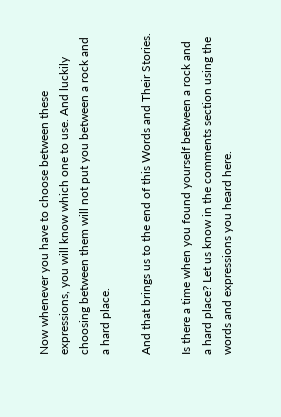Now whenever you have to choose between these expressions, you will know which one to use. And luckily choosing between them will not put you between a rock and a hard place.

And that brings us to the end of this Words and Their Stories.

Is there a time when you found yourself between a rock and a hard place? Let us know in the comments section using the words and expressions you heard here.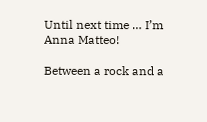Until next time … I’m Anna Matteo!

Between a rock and a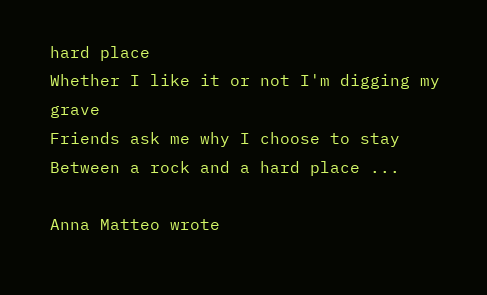hard place
Whether I like it or not I'm digging my grave
Friends ask me why I choose to stay
Between a rock and a hard place ...

Anna Matteo wrote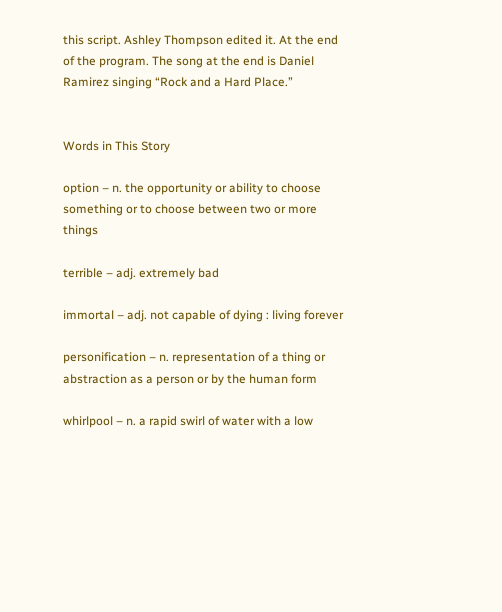this script. Ashley Thompson edited it. At the end of the program. The song at the end is Daniel Ramirez singing “Rock and a Hard Place.”


Words in This Story

option – n. the opportunity or ability to choose something or to choose between two or more things

terrible – adj. extremely bad

immortal – adj. not capable of dying : living forever

personification – n. representation of a thing or abstraction as a person or by the human form

whirlpool – n. a rapid swirl of water with a low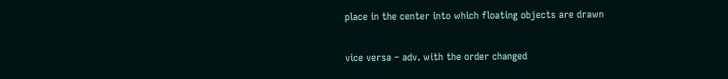place in the center into which floating objects are drawn

vice versa – adv. with the order changed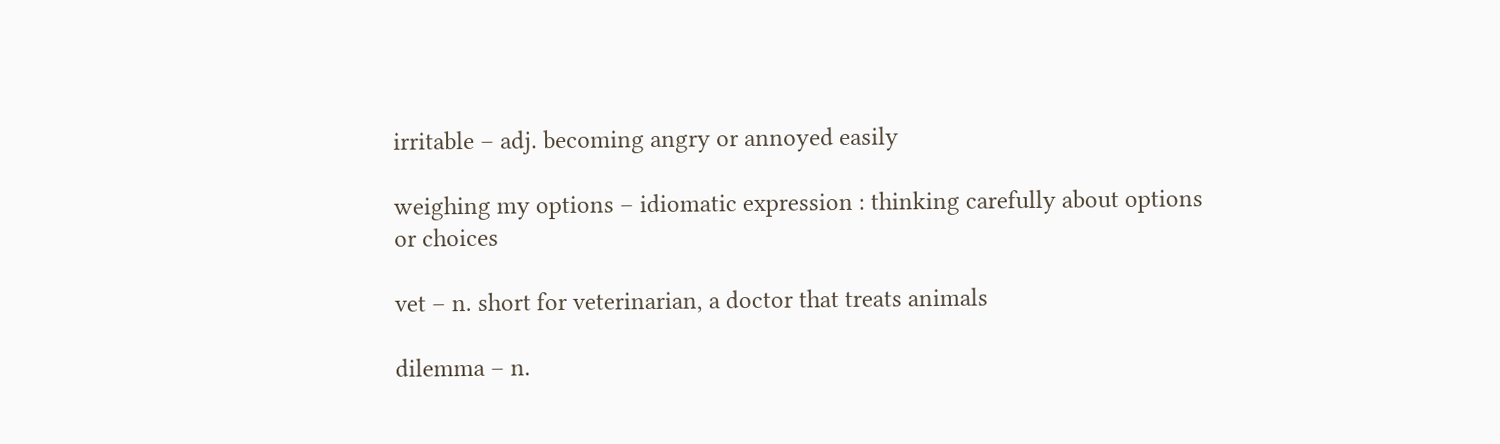irritable – adj. becoming angry or annoyed easily

weighing my options – idiomatic expression : thinking carefully about options or choices

vet – n. short for veterinarian, a doctor that treats animals

dilemma – n.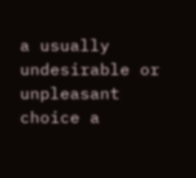a usually undesirable or unpleasant choice a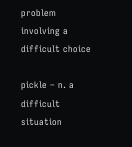problem involving a difficult choice

pickle – n. a difficult situation